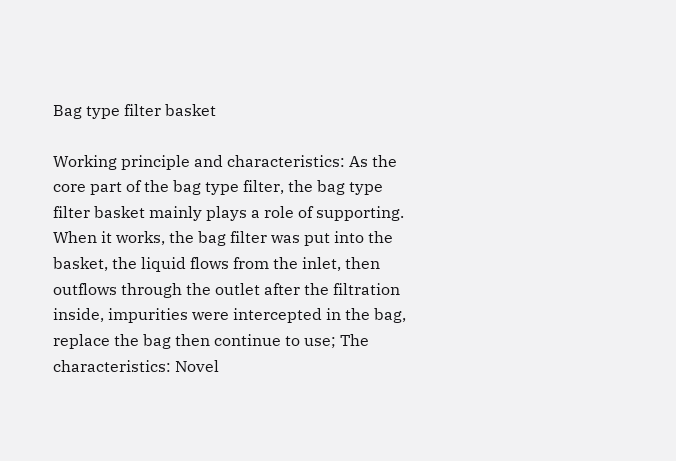Bag type filter basket

Working principle and characteristics: As the core part of the bag type filter, the bag type filter basket mainly plays a role of supporting. When it works, the bag filter was put into the basket, the liquid flows from the inlet, then outflows through the outlet after the filtration inside, impurities were intercepted in the bag, replace the bag then continue to use; The characteristics: Novel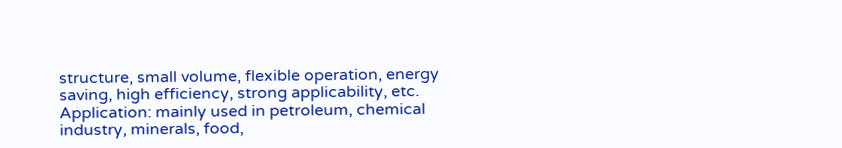structure, small volume, flexible operation, energy saving, high efficiency, strong applicability, etc.
Application: mainly used in petroleum, chemical industry, minerals, food,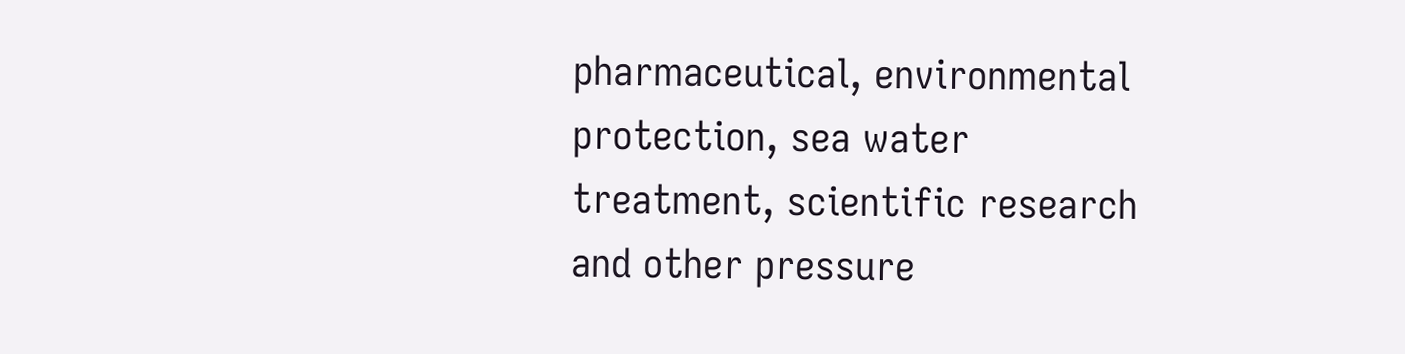pharmaceutical, environmental protection, sea water treatment, scientific research and other pressure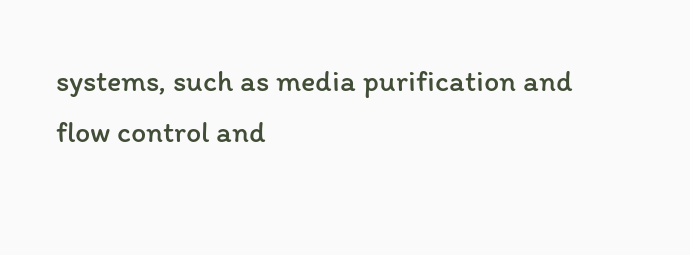systems, such as media purification and flow control and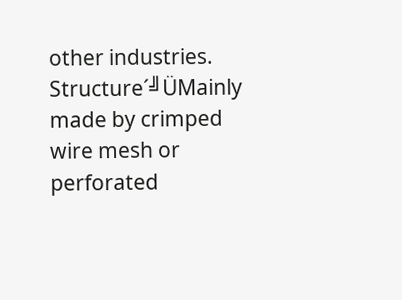other industries.
Structure´╝ÜMainly made by crimped wire mesh or perforated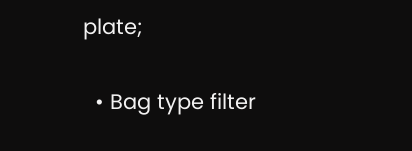plate;

  • Bag type filter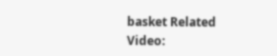basket Related Video: